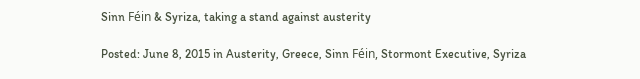Sinn Féin & Syriza, taking a stand against austerity

Posted: June 8, 2015 in Austerity, Greece, Sinn Féin, Stormont Executive, Syriza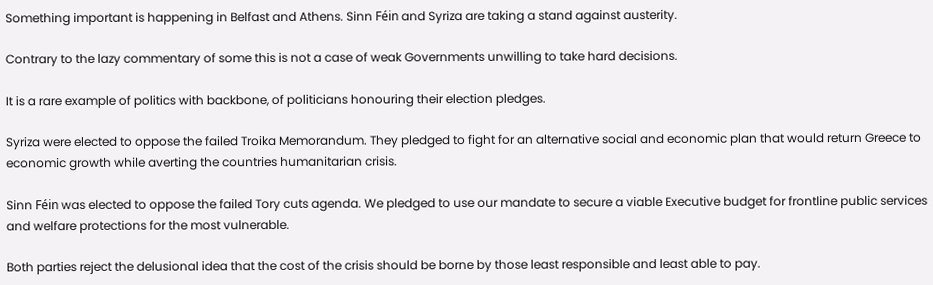Something important is happening in Belfast and Athens. Sinn Féin and Syriza are taking a stand against austerity.

Contrary to the lazy commentary of some this is not a case of weak Governments unwilling to take hard decisions.

It is a rare example of politics with backbone, of politicians honouring their election pledges.

Syriza were elected to oppose the failed Troika Memorandum. They pledged to fight for an alternative social and economic plan that would return Greece to economic growth while averting the countries humanitarian crisis.

Sinn Féin was elected to oppose the failed Tory cuts agenda. We pledged to use our mandate to secure a viable Executive budget for frontline public services and welfare protections for the most vulnerable.

Both parties reject the delusional idea that the cost of the crisis should be borne by those least responsible and least able to pay.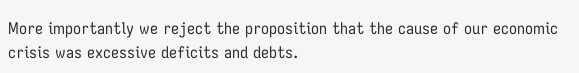More importantly we reject the proposition that the cause of our economic crisis was excessive deficits and debts.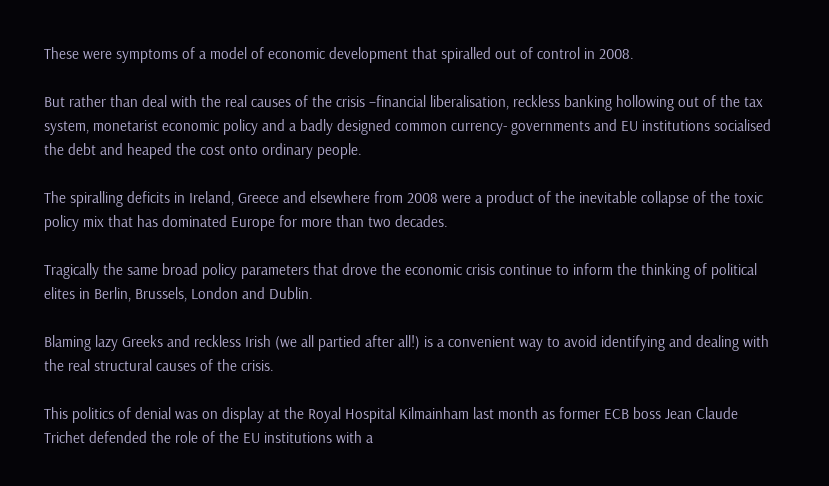These were symptoms of a model of economic development that spiralled out of control in 2008.

But rather than deal with the real causes of the crisis –financial liberalisation, reckless banking hollowing out of the tax system, monetarist economic policy and a badly designed common currency- governments and EU institutions socialised the debt and heaped the cost onto ordinary people.

The spiralling deficits in Ireland, Greece and elsewhere from 2008 were a product of the inevitable collapse of the toxic policy mix that has dominated Europe for more than two decades.

Tragically the same broad policy parameters that drove the economic crisis continue to inform the thinking of political elites in Berlin, Brussels, London and Dublin.

Blaming lazy Greeks and reckless Irish (we all partied after all!) is a convenient way to avoid identifying and dealing with the real structural causes of the crisis.

This politics of denial was on display at the Royal Hospital Kilmainham last month as former ECB boss Jean Claude Trichet defended the role of the EU institutions with a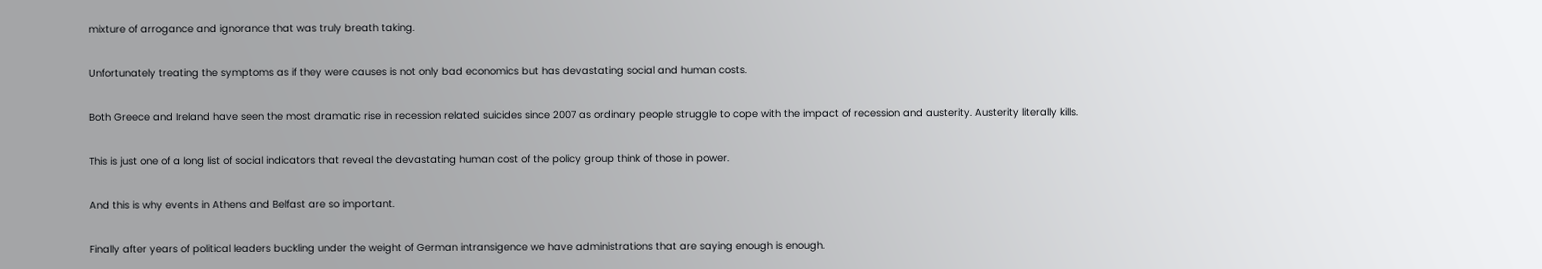mixture of arrogance and ignorance that was truly breath taking.

Unfortunately treating the symptoms as if they were causes is not only bad economics but has devastating social and human costs.

Both Greece and Ireland have seen the most dramatic rise in recession related suicides since 2007 as ordinary people struggle to cope with the impact of recession and austerity. Austerity literally kills.

This is just one of a long list of social indicators that reveal the devastating human cost of the policy group think of those in power.

And this is why events in Athens and Belfast are so important.

Finally after years of political leaders buckling under the weight of German intransigence we have administrations that are saying enough is enough.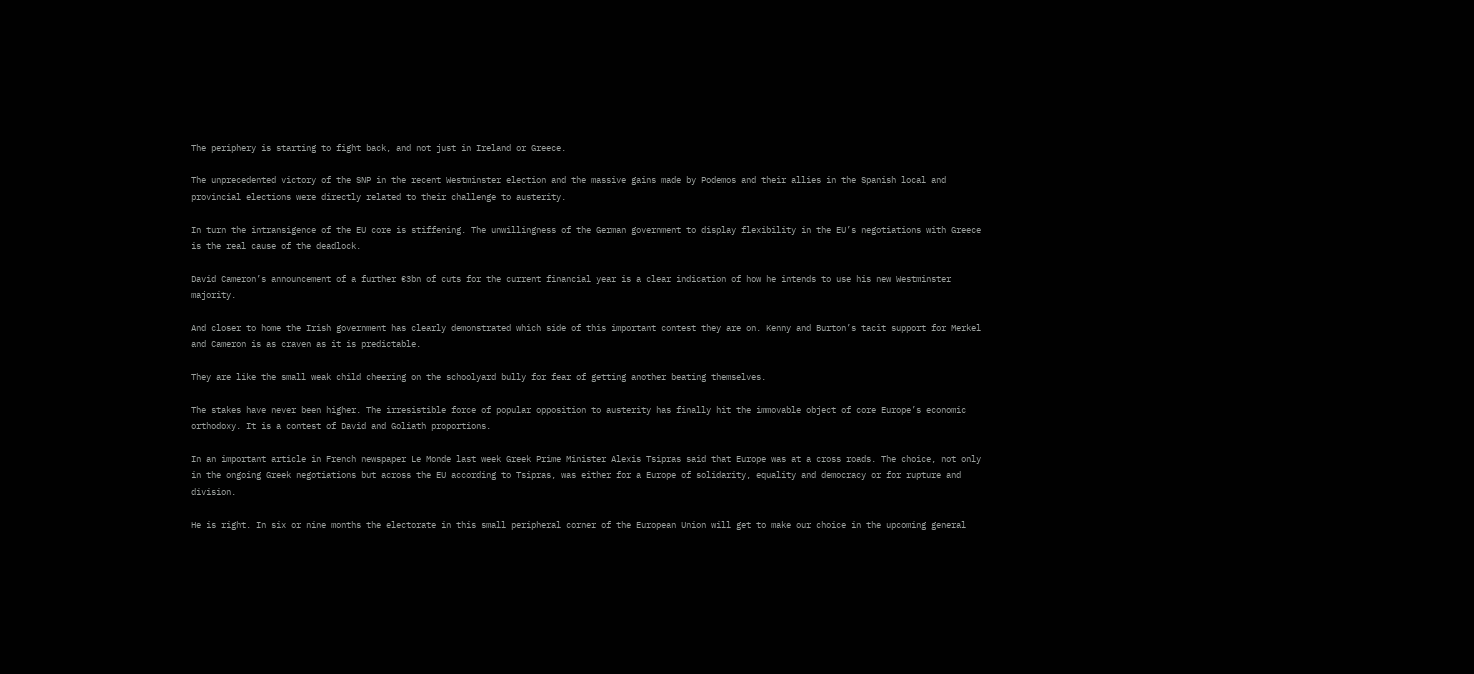The periphery is starting to fight back, and not just in Ireland or Greece.

The unprecedented victory of the SNP in the recent Westminster election and the massive gains made by Podemos and their allies in the Spanish local and provincial elections were directly related to their challenge to austerity.

In turn the intransigence of the EU core is stiffening. The unwillingness of the German government to display flexibility in the EU’s negotiations with Greece is the real cause of the deadlock.

David Cameron’s announcement of a further €3bn of cuts for the current financial year is a clear indication of how he intends to use his new Westminster majority.

And closer to home the Irish government has clearly demonstrated which side of this important contest they are on. Kenny and Burton’s tacit support for Merkel and Cameron is as craven as it is predictable.

They are like the small weak child cheering on the schoolyard bully for fear of getting another beating themselves.

The stakes have never been higher. The irresistible force of popular opposition to austerity has finally hit the immovable object of core Europe’s economic orthodoxy. It is a contest of David and Goliath proportions.

In an important article in French newspaper Le Monde last week Greek Prime Minister Alexis Tsipras said that Europe was at a cross roads. The choice, not only in the ongoing Greek negotiations but across the EU according to Tsipras, was either for a Europe of solidarity, equality and democracy or for rupture and division.

He is right. In six or nine months the electorate in this small peripheral corner of the European Union will get to make our choice in the upcoming general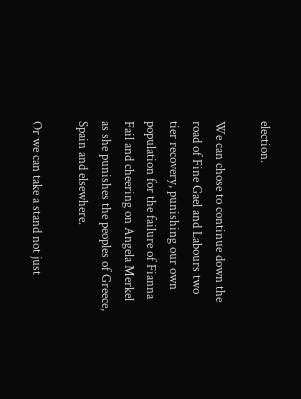election.

We can chose to continue down the road of Fine Gael and Labours two tier recovery, punishing our own population for the failure of Fianna Fail and cheering on Angela Merkel as she punishes the peoples of Greece, Spain and elsewhere.

Or we can take a stand not just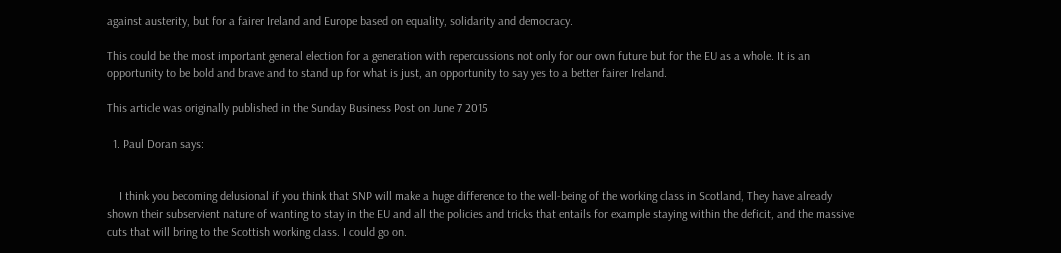against austerity, but for a fairer Ireland and Europe based on equality, solidarity and democracy.

This could be the most important general election for a generation with repercussions not only for our own future but for the EU as a whole. It is an opportunity to be bold and brave and to stand up for what is just, an opportunity to say yes to a better fairer Ireland.

This article was originally published in the Sunday Business Post on June 7 2015

  1. Paul Doran says:


    I think you becoming delusional if you think that SNP will make a huge difference to the well-being of the working class in Scotland, They have already shown their subservient nature of wanting to stay in the EU and all the policies and tricks that entails for example staying within the deficit, and the massive cuts that will bring to the Scottish working class. I could go on.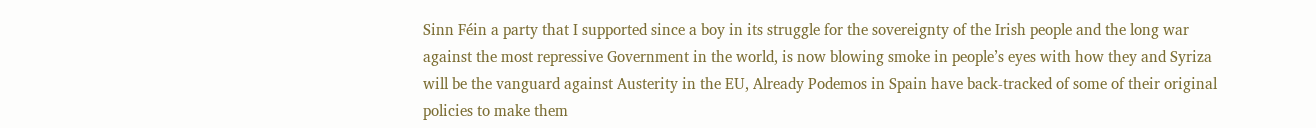Sinn Féin a party that I supported since a boy in its struggle for the sovereignty of the Irish people and the long war against the most repressive Government in the world, is now blowing smoke in people’s eyes with how they and Syriza will be the vanguard against Austerity in the EU, Already Podemos in Spain have back-tracked of some of their original policies to make them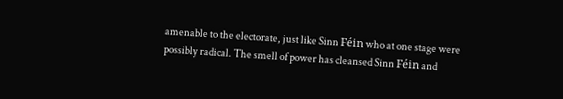amenable to the electorate, just like Sinn Féin who at one stage were possibly radical. The smell of power has cleansed Sinn Féin and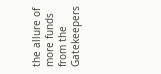the allure of more funds from the Gatekeepers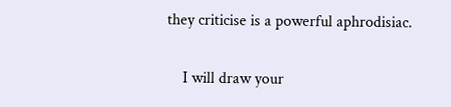they criticise is a powerful aphrodisiac.

    I will draw your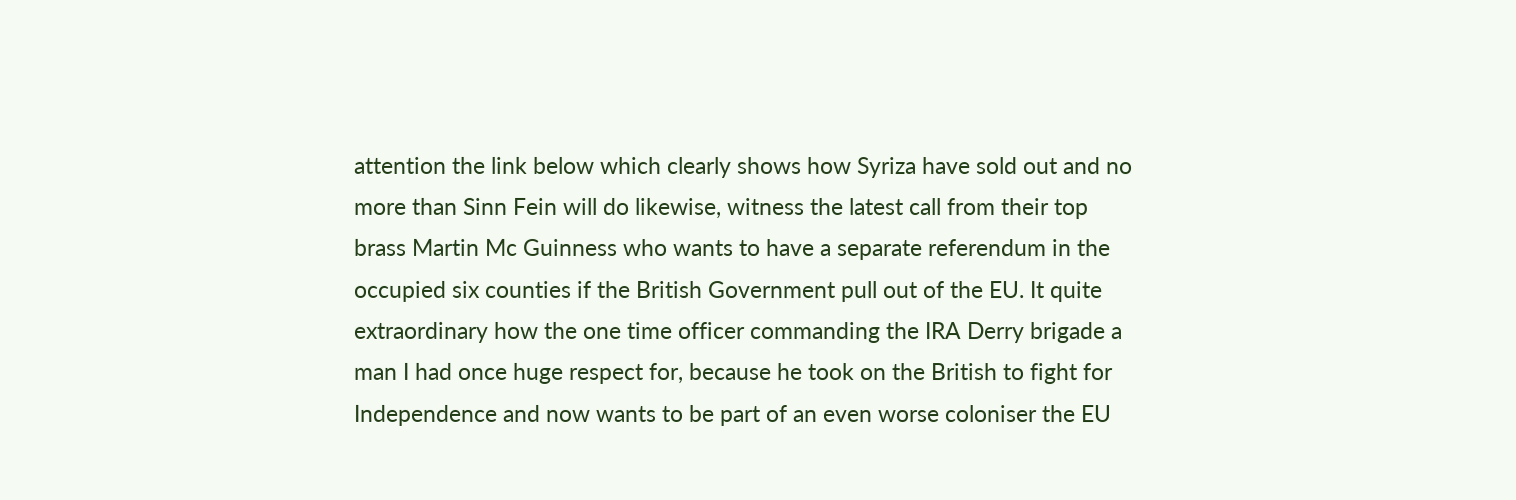attention the link below which clearly shows how Syriza have sold out and no more than Sinn Fein will do likewise, witness the latest call from their top brass Martin Mc Guinness who wants to have a separate referendum in the occupied six counties if the British Government pull out of the EU. It quite extraordinary how the one time officer commanding the IRA Derry brigade a man I had once huge respect for, because he took on the British to fight for Independence and now wants to be part of an even worse coloniser the EU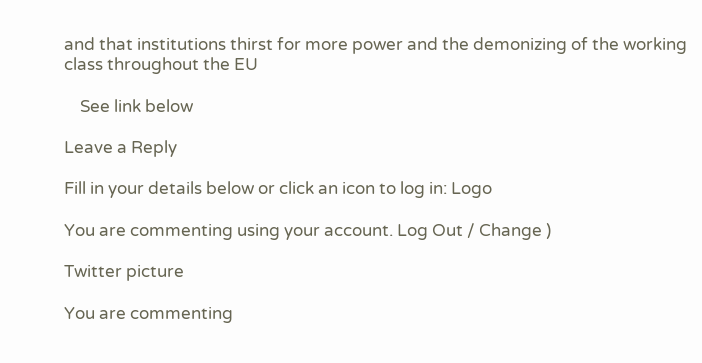and that institutions thirst for more power and the demonizing of the working class throughout the EU

    See link below

Leave a Reply

Fill in your details below or click an icon to log in: Logo

You are commenting using your account. Log Out / Change )

Twitter picture

You are commenting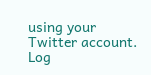using your Twitter account. Log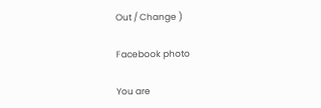Out / Change )

Facebook photo

You are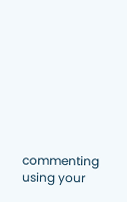commenting using your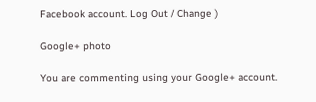Facebook account. Log Out / Change )

Google+ photo

You are commenting using your Google+ account.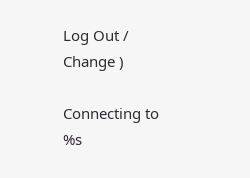Log Out / Change )

Connecting to %s